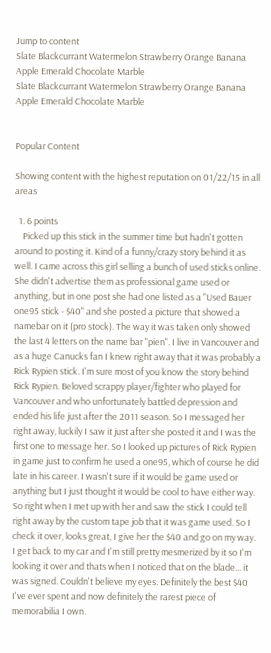Jump to content
Slate Blackcurrant Watermelon Strawberry Orange Banana Apple Emerald Chocolate Marble
Slate Blackcurrant Watermelon Strawberry Orange Banana Apple Emerald Chocolate Marble


Popular Content

Showing content with the highest reputation on 01/22/15 in all areas

  1. 6 points
    Picked up this stick in the summer time but hadn't gotten around to posting it. Kind of a funny/crazy story behind it as well. I came across this girl selling a bunch of used sticks online. She didn't advertise them as professional game used or anything, but in one post she had one listed as a "Used Bauer one95 stick - $40" and she posted a picture that showed a namebar on it (pro stock). The way it was taken only showed the last 4 letters on the name bar "pien". I live in Vancouver and as a huge Canucks fan I knew right away that it was probably a Rick Rypien stick. I'm sure most of you know the story behind Rick Rypien. Beloved scrappy player/fighter who played for Vancouver and who unfortunately battled depression and ended his life just after the 2011 season. So I messaged her right away, luckily I saw it just after she posted it and I was the first one to message her. So I looked up pictures of Rick Rypien in game just to confirm he used a one95, which of course he did late in his career. I wasn't sure if it would be game used or anything but I just thought it would be cool to have either way. So right when I met up with her and saw the stick I could tell right away by the custom tape job that it was game used. So I check it over, looks great, I give her the $40 and go on my way. I get back to my car and I'm still pretty mesmerized by it so I'm looking it over and thats when I noticed that on the blade... it was signed. Couldn't believe my eyes. Definitely the best $40 I've ever spent and now definitely the rarest piece of memorabilia I own.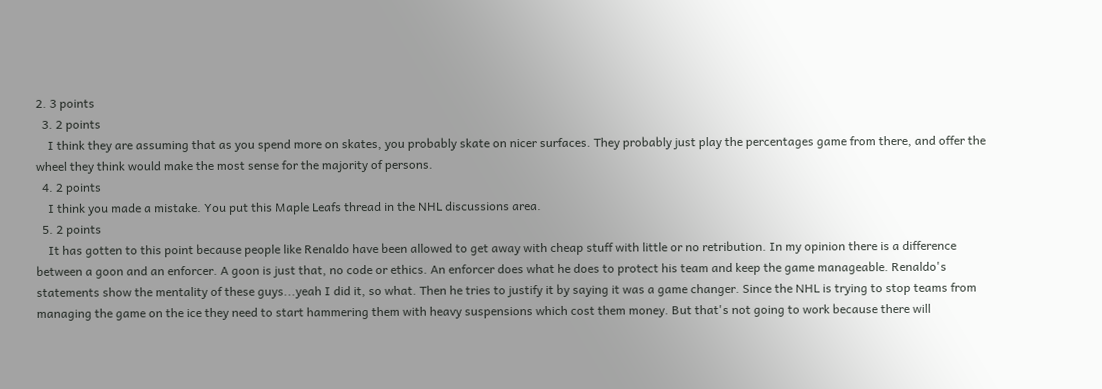2. 3 points
  3. 2 points
    I think they are assuming that as you spend more on skates, you probably skate on nicer surfaces. They probably just play the percentages game from there, and offer the wheel they think would make the most sense for the majority of persons.
  4. 2 points
    I think you made a mistake. You put this Maple Leafs thread in the NHL discussions area.
  5. 2 points
    It has gotten to this point because people like Renaldo have been allowed to get away with cheap stuff with little or no retribution. In my opinion there is a difference between a goon and an enforcer. A goon is just that, no code or ethics. An enforcer does what he does to protect his team and keep the game manageable. Renaldo's statements show the mentality of these guys...yeah I did it, so what. Then he tries to justify it by saying it was a game changer. Since the NHL is trying to stop teams from managing the game on the ice they need to start hammering them with heavy suspensions which cost them money. But that's not going to work because there will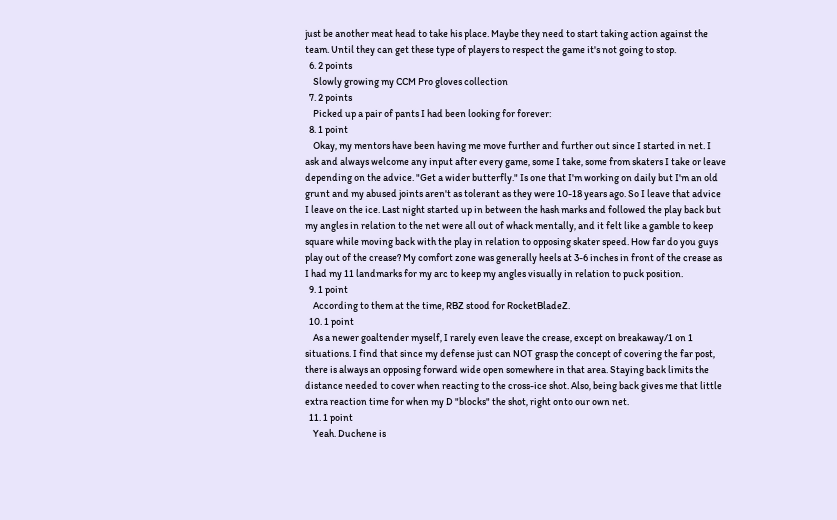just be another meat head to take his place. Maybe they need to start taking action against the team. Until they can get these type of players to respect the game it's not going to stop.
  6. 2 points
    Slowly growing my CCM Pro gloves collection
  7. 2 points
    Picked up a pair of pants I had been looking for forever:
  8. 1 point
    Okay, my mentors have been having me move further and further out since I started in net. I ask and always welcome any input after every game, some I take, some from skaters I take or leave depending on the advice. "Get a wider butterfly." Is one that I'm working on daily but I'm an old grunt and my abused joints aren't as tolerant as they were 10-18 years ago. So I leave that advice I leave on the ice. Last night started up in between the hash marks and followed the play back but my angles in relation to the net were all out of whack mentally, and it felt like a gamble to keep square while moving back with the play in relation to opposing skater speed. How far do you guys play out of the crease? My comfort zone was generally heels at 3-6 inches in front of the crease as I had my 11 landmarks for my arc to keep my angles visually in relation to puck position.
  9. 1 point
    According to them at the time, RBZ stood for RocketBladeZ.
  10. 1 point
    As a newer goaltender myself, I rarely even leave the crease, except on breakaway/1 on 1 situations. I find that since my defense just can NOT grasp the concept of covering the far post, there is always an opposing forward wide open somewhere in that area. Staying back limits the distance needed to cover when reacting to the cross-ice shot. Also, being back gives me that little extra reaction time for when my D "blocks" the shot, right onto our own net.
  11. 1 point
    Yeah. Duchene is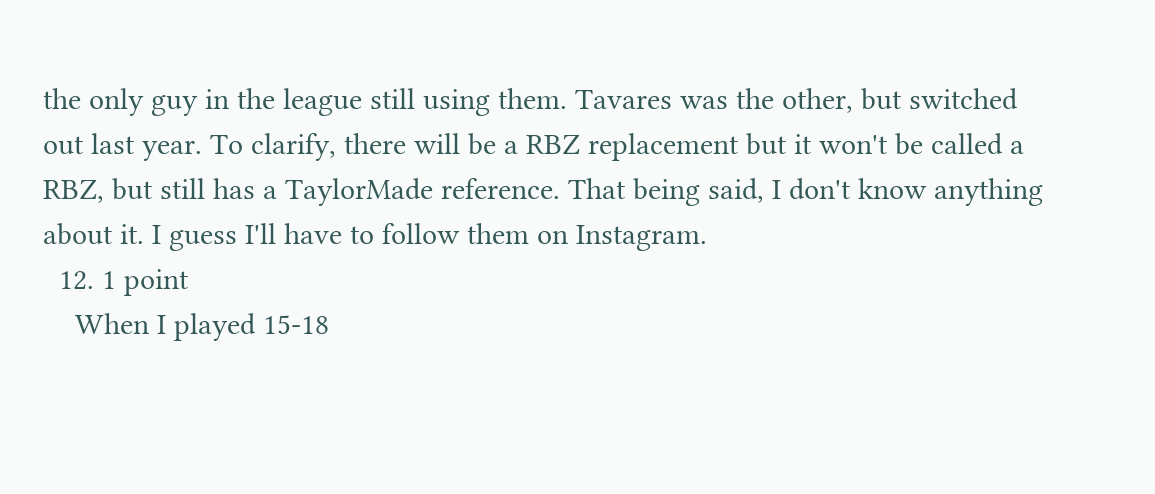the only guy in the league still using them. Tavares was the other, but switched out last year. To clarify, there will be a RBZ replacement but it won't be called a RBZ, but still has a TaylorMade reference. That being said, I don't know anything about it. I guess I'll have to follow them on Instagram.
  12. 1 point
    When I played 15-18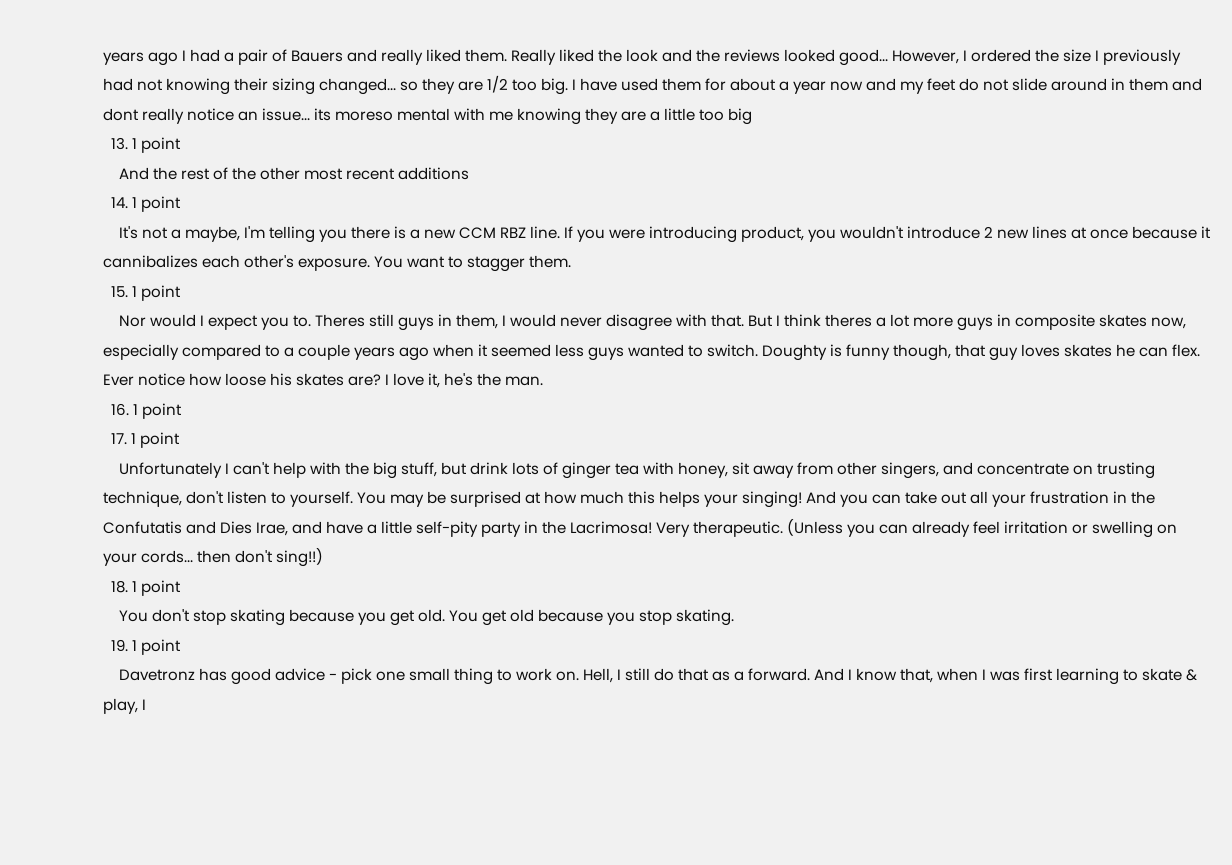years ago I had a pair of Bauers and really liked them. Really liked the look and the reviews looked good... However, I ordered the size I previously had not knowing their sizing changed... so they are 1/2 too big. I have used them for about a year now and my feet do not slide around in them and dont really notice an issue... its moreso mental with me knowing they are a little too big
  13. 1 point
    And the rest of the other most recent additions
  14. 1 point
    It's not a maybe, I'm telling you there is a new CCM RBZ line. If you were introducing product, you wouldn't introduce 2 new lines at once because it cannibalizes each other's exposure. You want to stagger them.
  15. 1 point
    Nor would I expect you to. Theres still guys in them, I would never disagree with that. But I think theres a lot more guys in composite skates now, especially compared to a couple years ago when it seemed less guys wanted to switch. Doughty is funny though, that guy loves skates he can flex. Ever notice how loose his skates are? I love it, he's the man.
  16. 1 point
  17. 1 point
    Unfortunately I can't help with the big stuff, but drink lots of ginger tea with honey, sit away from other singers, and concentrate on trusting technique, don't listen to yourself. You may be surprised at how much this helps your singing! And you can take out all your frustration in the Confutatis and Dies Irae, and have a little self-pity party in the Lacrimosa! Very therapeutic. (Unless you can already feel irritation or swelling on your cords... then don't sing!!)
  18. 1 point
    You don't stop skating because you get old. You get old because you stop skating.
  19. 1 point
    Davetronz has good advice - pick one small thing to work on. Hell, I still do that as a forward. And I know that, when I was first learning to skate & play, I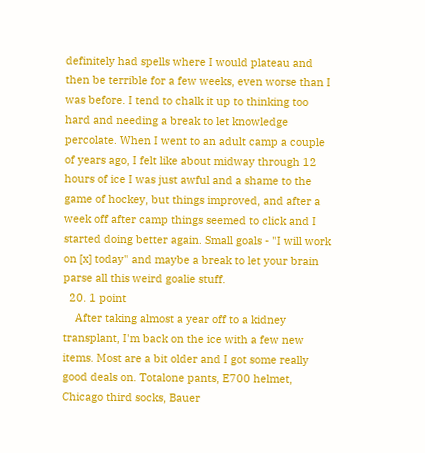definitely had spells where I would plateau and then be terrible for a few weeks, even worse than I was before. I tend to chalk it up to thinking too hard and needing a break to let knowledge percolate. When I went to an adult camp a couple of years ago, I felt like about midway through 12 hours of ice I was just awful and a shame to the game of hockey, but things improved, and after a week off after camp things seemed to click and I started doing better again. Small goals - "I will work on [x] today" and maybe a break to let your brain parse all this weird goalie stuff.
  20. 1 point
    After taking almost a year off to a kidney transplant, I'm back on the ice with a few new items. Most are a bit older and I got some really good deals on. Totalone pants, E700 helmet, Chicago third socks, Bauer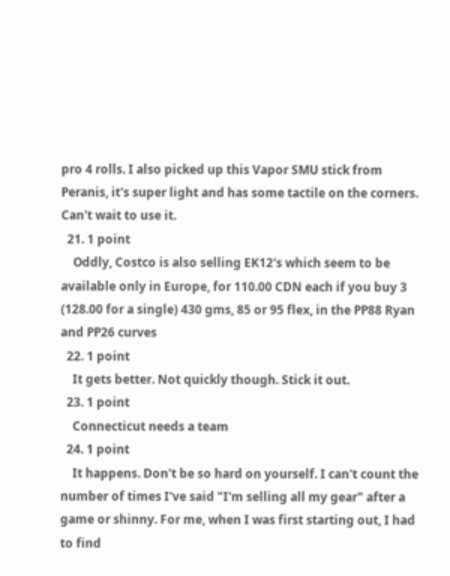pro 4 rolls. I also picked up this Vapor SMU stick from Peranis, it's super light and has some tactile on the corners. Can't wait to use it.
  21. 1 point
    Oddly, Costco is also selling EK12's which seem to be available only in Europe, for 110.00 CDN each if you buy 3 (128.00 for a single) 430 gms, 85 or 95 flex, in the PP88 Ryan and PP26 curves
  22. 1 point
    It gets better. Not quickly though. Stick it out.
  23. 1 point
    Connecticut needs a team
  24. 1 point
    It happens. Don't be so hard on yourself. I can't count the number of times I've said "I'm selling all my gear" after a game or shinny. For me, when I was first starting out, I had to find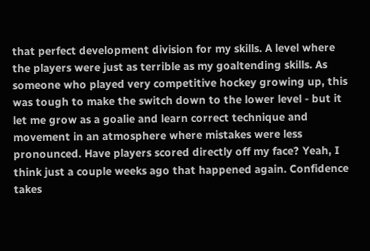that perfect development division for my skills. A level where the players were just as terrible as my goaltending skills. As someone who played very competitive hockey growing up, this was tough to make the switch down to the lower level - but it let me grow as a goalie and learn correct technique and movement in an atmosphere where mistakes were less pronounced. Have players scored directly off my face? Yeah, I think just a couple weeks ago that happened again. Confidence takes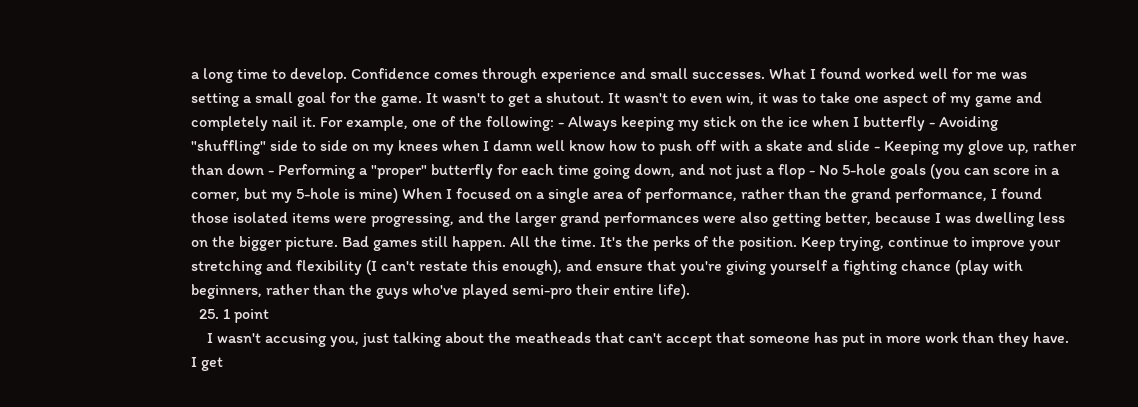a long time to develop. Confidence comes through experience and small successes. What I found worked well for me was setting a small goal for the game. It wasn't to get a shutout. It wasn't to even win, it was to take one aspect of my game and completely nail it. For example, one of the following: - Always keeping my stick on the ice when I butterfly - Avoiding "shuffling" side to side on my knees when I damn well know how to push off with a skate and slide - Keeping my glove up, rather than down - Performing a "proper" butterfly for each time going down, and not just a flop - No 5-hole goals (you can score in a corner, but my 5-hole is mine) When I focused on a single area of performance, rather than the grand performance, I found those isolated items were progressing, and the larger grand performances were also getting better, because I was dwelling less on the bigger picture. Bad games still happen. All the time. It's the perks of the position. Keep trying, continue to improve your stretching and flexibility (I can't restate this enough), and ensure that you're giving yourself a fighting chance (play with beginners, rather than the guys who've played semi-pro their entire life).
  25. 1 point
    I wasn't accusing you, just talking about the meatheads that can't accept that someone has put in more work than they have. I get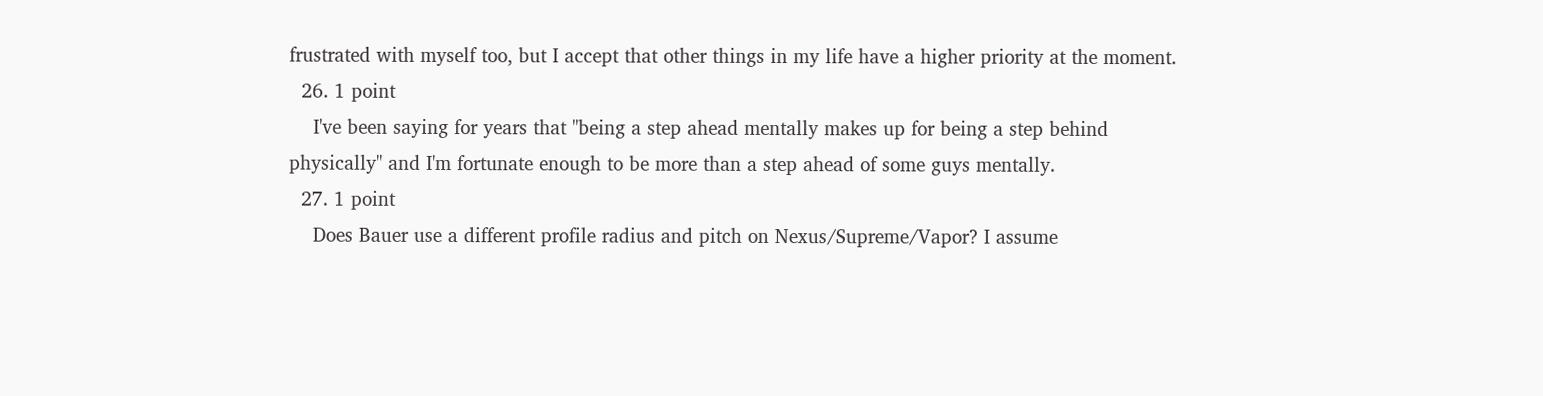frustrated with myself too, but I accept that other things in my life have a higher priority at the moment.
  26. 1 point
    I've been saying for years that "being a step ahead mentally makes up for being a step behind physically" and I'm fortunate enough to be more than a step ahead of some guys mentally.
  27. 1 point
    Does Bauer use a different profile radius and pitch on Nexus/Supreme/Vapor? I assume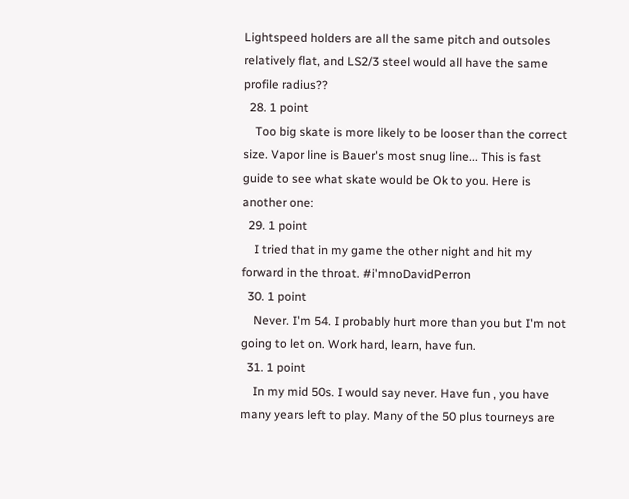Lightspeed holders are all the same pitch and outsoles relatively flat, and LS2/3 steel would all have the same profile radius??
  28. 1 point
    Too big skate is more likely to be looser than the correct size. Vapor line is Bauer's most snug line... This is fast guide to see what skate would be Ok to you. Here is another one:
  29. 1 point
    I tried that in my game the other night and hit my forward in the throat. #i'mnoDavidPerron
  30. 1 point
    Never. I'm 54. I probably hurt more than you but I'm not going to let on. Work hard, learn, have fun.
  31. 1 point
    In my mid 50s. I would say never. Have fun , you have many years left to play. Many of the 50 plus tourneys are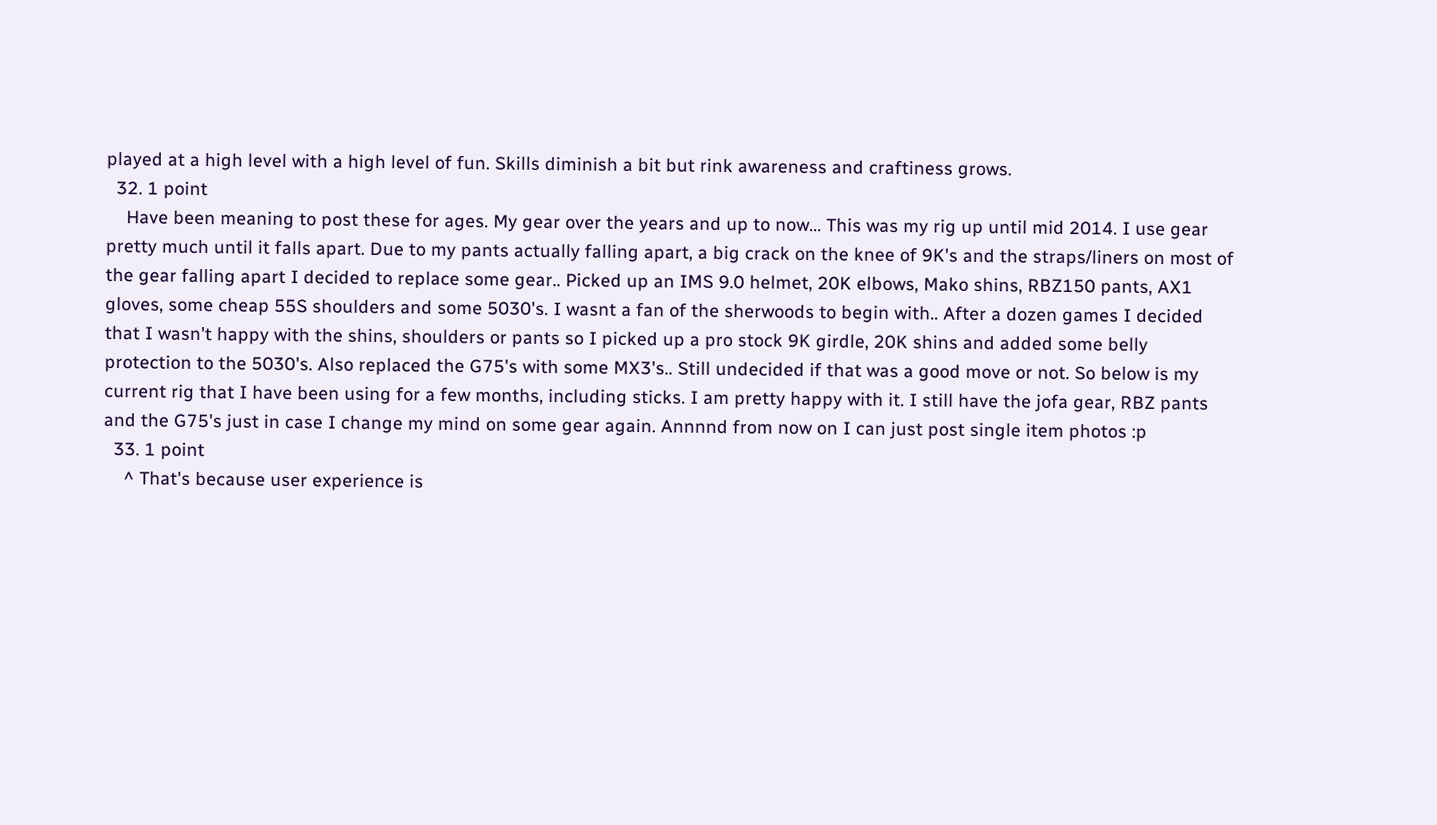played at a high level with a high level of fun. Skills diminish a bit but rink awareness and craftiness grows.
  32. 1 point
    Have been meaning to post these for ages. My gear over the years and up to now... This was my rig up until mid 2014. I use gear pretty much until it falls apart. Due to my pants actually falling apart, a big crack on the knee of 9K's and the straps/liners on most of the gear falling apart I decided to replace some gear.. Picked up an IMS 9.0 helmet, 20K elbows, Mako shins, RBZ150 pants, AX1 gloves, some cheap 55S shoulders and some 5030's. I wasnt a fan of the sherwoods to begin with.. After a dozen games I decided that I wasn't happy with the shins, shoulders or pants so I picked up a pro stock 9K girdle, 20K shins and added some belly protection to the 5030's. Also replaced the G75's with some MX3's.. Still undecided if that was a good move or not. So below is my current rig that I have been using for a few months, including sticks. I am pretty happy with it. I still have the jofa gear, RBZ pants and the G75's just in case I change my mind on some gear again. Annnnd from now on I can just post single item photos :p
  33. 1 point
    ^ That's because user experience is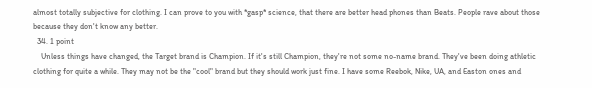almost totally subjective for clothing. I can prove to you with *gasp* science, that there are better head phones than Beats. People rave about those because they don't know any better.
  34. 1 point
    Unless things have changed, the Target brand is Champion. If it's still Champion, they're not some no-name brand. They've been doing athletic clothing for quite a while. They may not be the "cool" brand but they should work just fine. I have some Reebok, Nike, UA, and Easton ones and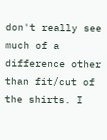don't really see much of a difference other than fit/cut of the shirts. I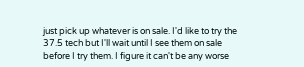just pick up whatever is on sale. I'd like to try the 37.5 tech but I'll wait until I see them on sale before I try them. I figure it can't be any worse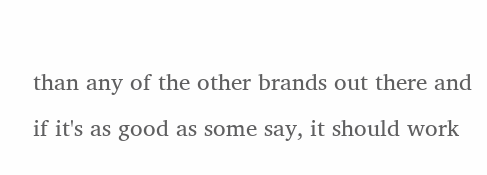than any of the other brands out there and if it's as good as some say, it should work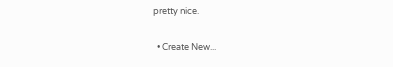pretty nice.

  • Create New...